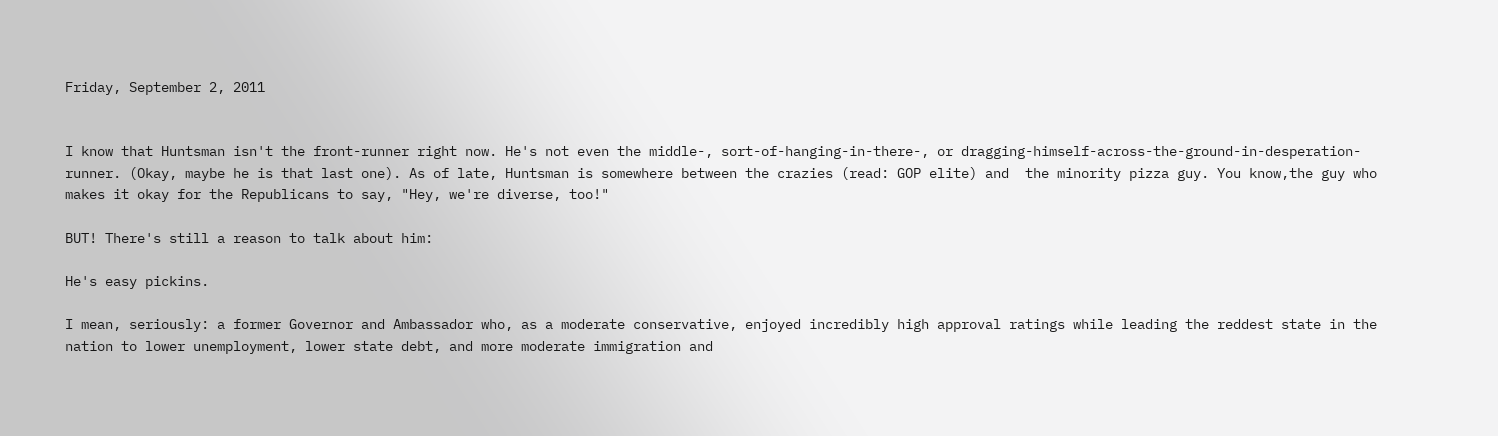Friday, September 2, 2011


I know that Huntsman isn't the front-runner right now. He's not even the middle-, sort-of-hanging-in-there-, or dragging-himself-across-the-ground-in-desperation-runner. (Okay, maybe he is that last one). As of late, Huntsman is somewhere between the crazies (read: GOP elite) and  the minority pizza guy. You know,the guy who makes it okay for the Republicans to say, "Hey, we're diverse, too!"

BUT! There's still a reason to talk about him:

He's easy pickins.

I mean, seriously: a former Governor and Ambassador who, as a moderate conservative, enjoyed incredibly high approval ratings while leading the reddest state in the nation to lower unemployment, lower state debt, and more moderate immigration and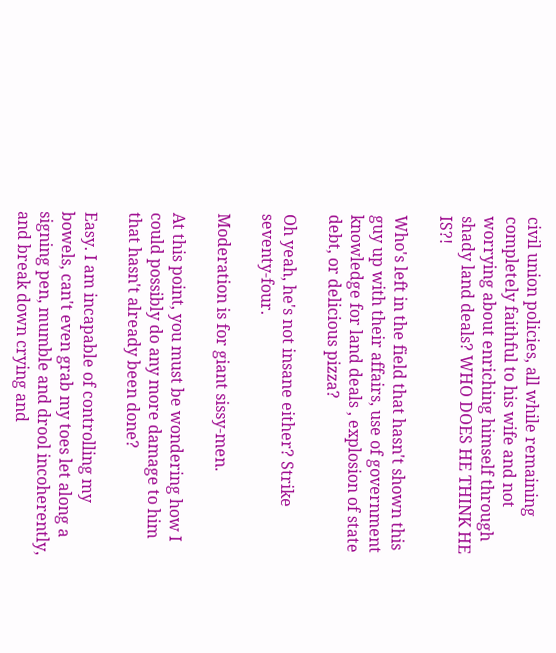civil union policies, all while remaining completely faithful to his wife and not worrying about enriching himself through shady land deals? WHO DOES HE THINK HE IS?!

Who's left in the field that hasn't shown this guy up with their affairs, use of government knowledge for land deals , explosion of state debt, or delicious pizza?

Oh yeah, he's not insane either? Strike seventy-four.

Moderation is for giant sissy-men.

At this point, you must be wondering how I could possibly do any more damage to him that hasn't already been done?

Easy. I am incapable of controlling my bowels, can't even grab my toes let along a signing pen, mumble and drool incoherently, and break down crying and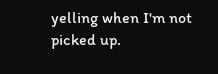yelling when I'm not picked up.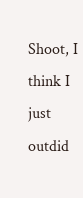Shoot, I think I just outdid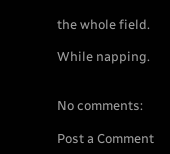the whole field.

While napping.


No comments:

Post a Comment